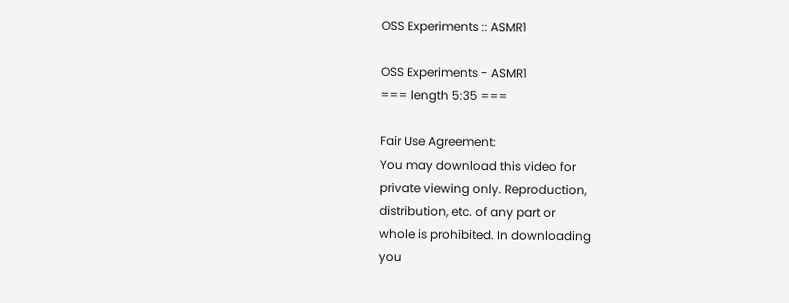OSS Experiments :: ASMR1

OSS Experiments - ASMR1
=== length 5:35 ===

Fair Use Agreement:
You may download this video for
private viewing only. Reproduction,
distribution, etc. of any part or
whole is prohibited. In downloading
you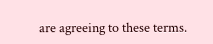are agreeing to these terms.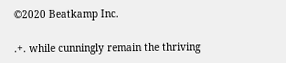©2020 Beatkamp Inc.

.+. while cunningly remain the thriving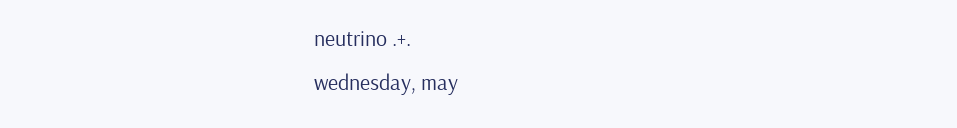neutrino .+.
wednesday, may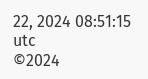22, 2024 08:51:15 utc
©2024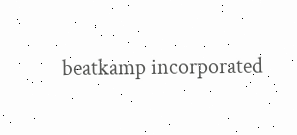beatkamp incorporated